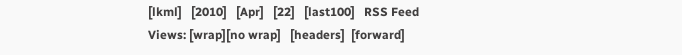[lkml]   [2010]   [Apr]   [22]   [last100]   RSS Feed
Views: [wrap][no wrap]   [headers]  [forward]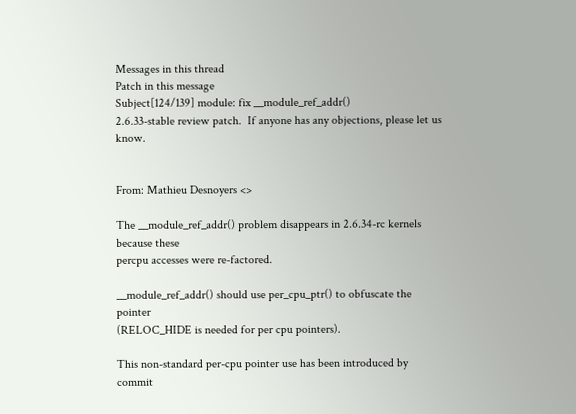Messages in this thread
Patch in this message
Subject[124/139] module: fix __module_ref_addr()
2.6.33-stable review patch.  If anyone has any objections, please let us know.


From: Mathieu Desnoyers <>

The __module_ref_addr() problem disappears in 2.6.34-rc kernels because these
percpu accesses were re-factored.

__module_ref_addr() should use per_cpu_ptr() to obfuscate the pointer
(RELOC_HIDE is needed for per cpu pointers).

This non-standard per-cpu pointer use has been introduced by commit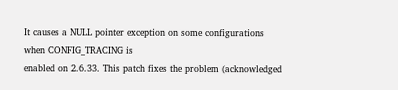It causes a NULL pointer exception on some configurations when CONFIG_TRACING is
enabled on 2.6.33. This patch fixes the problem (acknowledged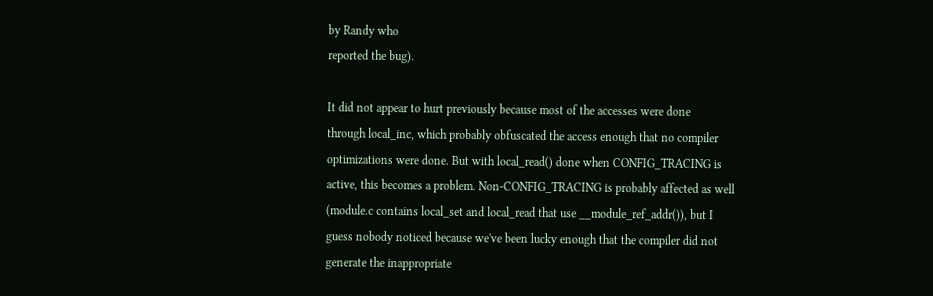by Randy who
reported the bug).

It did not appear to hurt previously because most of the accesses were done
through local_inc, which probably obfuscated the access enough that no compiler
optimizations were done. But with local_read() done when CONFIG_TRACING is
active, this becomes a problem. Non-CONFIG_TRACING is probably affected as well
(module.c contains local_set and local_read that use __module_ref_addr()), but I
guess nobody noticed because we've been lucky enough that the compiler did not
generate the inappropriate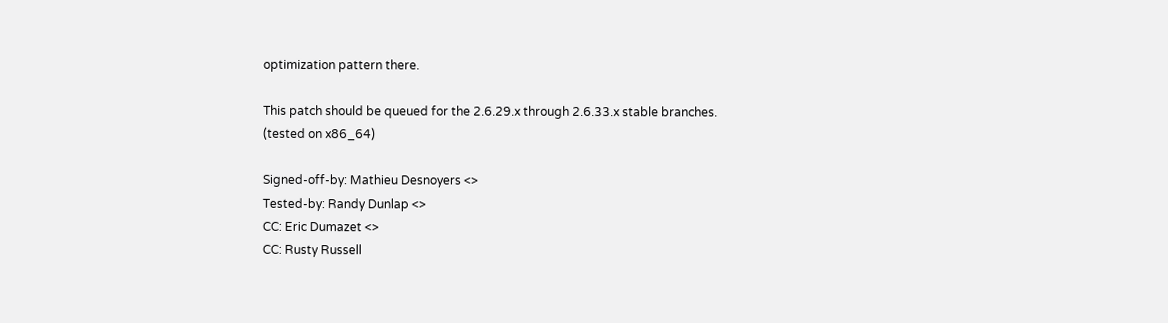optimization pattern there.

This patch should be queued for the 2.6.29.x through 2.6.33.x stable branches.
(tested on x86_64)

Signed-off-by: Mathieu Desnoyers <>
Tested-by: Randy Dunlap <>
CC: Eric Dumazet <>
CC: Rusty Russell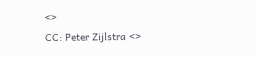<>
CC: Peter Zijlstra <>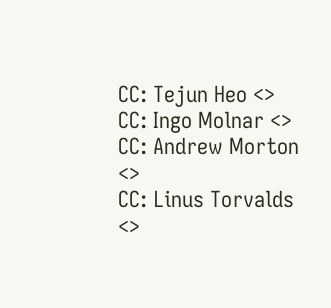CC: Tejun Heo <>
CC: Ingo Molnar <>
CC: Andrew Morton <>
CC: Linus Torvalds <>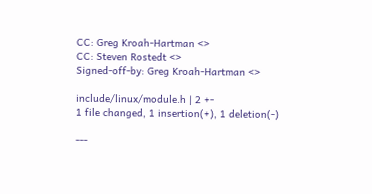CC: Greg Kroah-Hartman <>
CC: Steven Rostedt <>
Signed-off-by: Greg Kroah-Hartman <>

include/linux/module.h | 2 +-
1 file changed, 1 insertion(+), 1 deletion(-)

---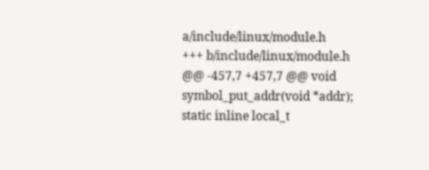a/include/linux/module.h
+++ b/include/linux/module.h
@@ -457,7 +457,7 @@ void symbol_put_addr(void *addr);
static inline local_t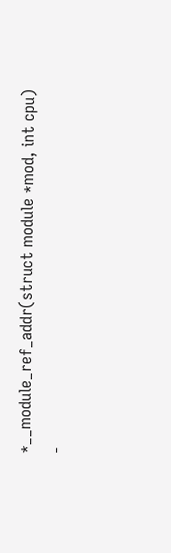*__module_ref_addr(struct module *mod, int cpu)
-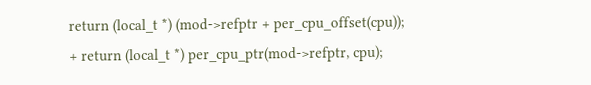return (local_t *) (mod->refptr + per_cpu_offset(cpu));
+ return (local_t *) per_cpu_ptr(mod->refptr, cpu);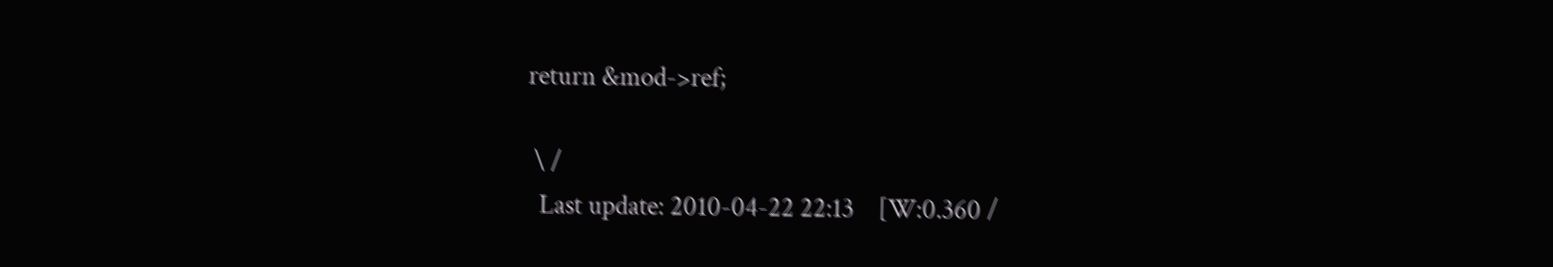return &mod->ref;

 \ /
  Last update: 2010-04-22 22:13    [W:0.360 /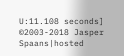U:11.108 seconds]
©2003-2018 Jasper Spaans|hosted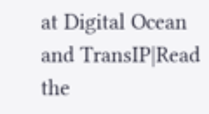at Digital Ocean and TransIP|Read the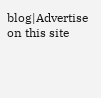blog|Advertise on this site